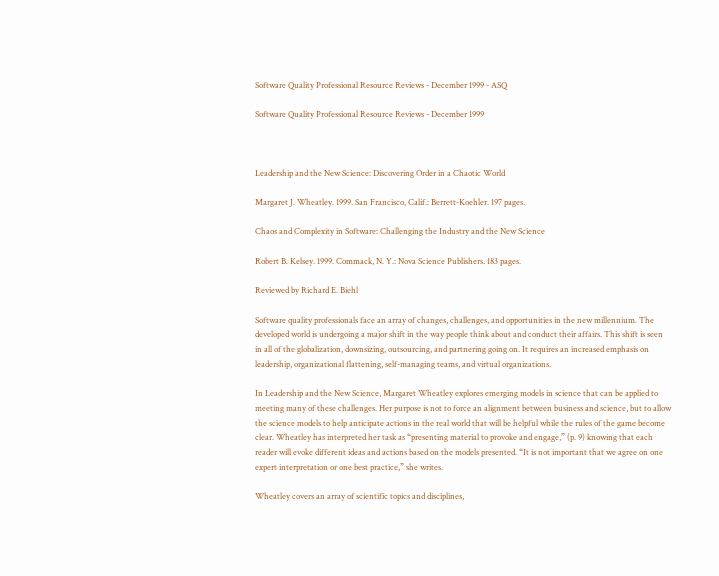Software Quality Professional Resource Reviews - December 1999 - ASQ

Software Quality Professional Resource Reviews - December 1999



Leadership and the New Science: Discovering Order in a Chaotic World

Margaret J. Wheatley. 1999. San Francisco, Calif.: Berrett-Koehler. 197 pages.

Chaos and Complexity in Software: Challenging the Industry and the New Science

Robert B. Kelsey. 1999. Commack, N. Y.: Nova Science Publishers. 183 pages.

Reviewed by Richard E. Biehl

Software quality professionals face an array of changes, challenges, and opportunities in the new millennium. The developed world is undergoing a major shift in the way people think about and conduct their affairs. This shift is seen in all of the globalization, downsizing, outsourcing, and partnering going on. It requires an increased emphasis on leadership, organizational flattening, self-managing teams, and virtual organizations.

In Leadership and the New Science, Margaret Wheatley explores emerging models in science that can be applied to meeting many of these challenges. Her purpose is not to force an alignment between business and science, but to allow the science models to help anticipate actions in the real world that will be helpful while the rules of the game become clear. Wheatley has interpreted her task as “presenting material to provoke and engage,” (p. 9) knowing that each reader will evoke different ideas and actions based on the models presented. “It is not important that we agree on one expert interpretation or one best practice,” she writes.

Wheatley covers an array of scientific topics and disciplines,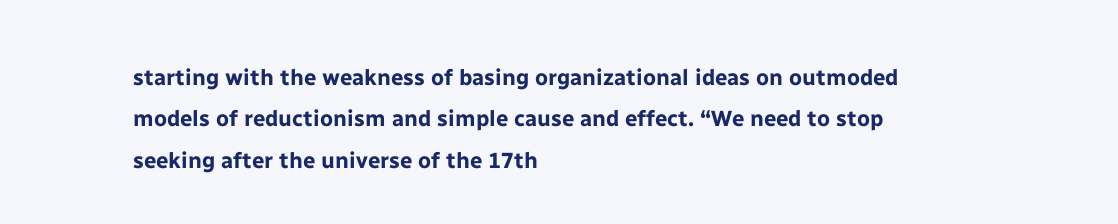starting with the weakness of basing organizational ideas on outmoded models of reductionism and simple cause and effect. “We need to stop seeking after the universe of the 17th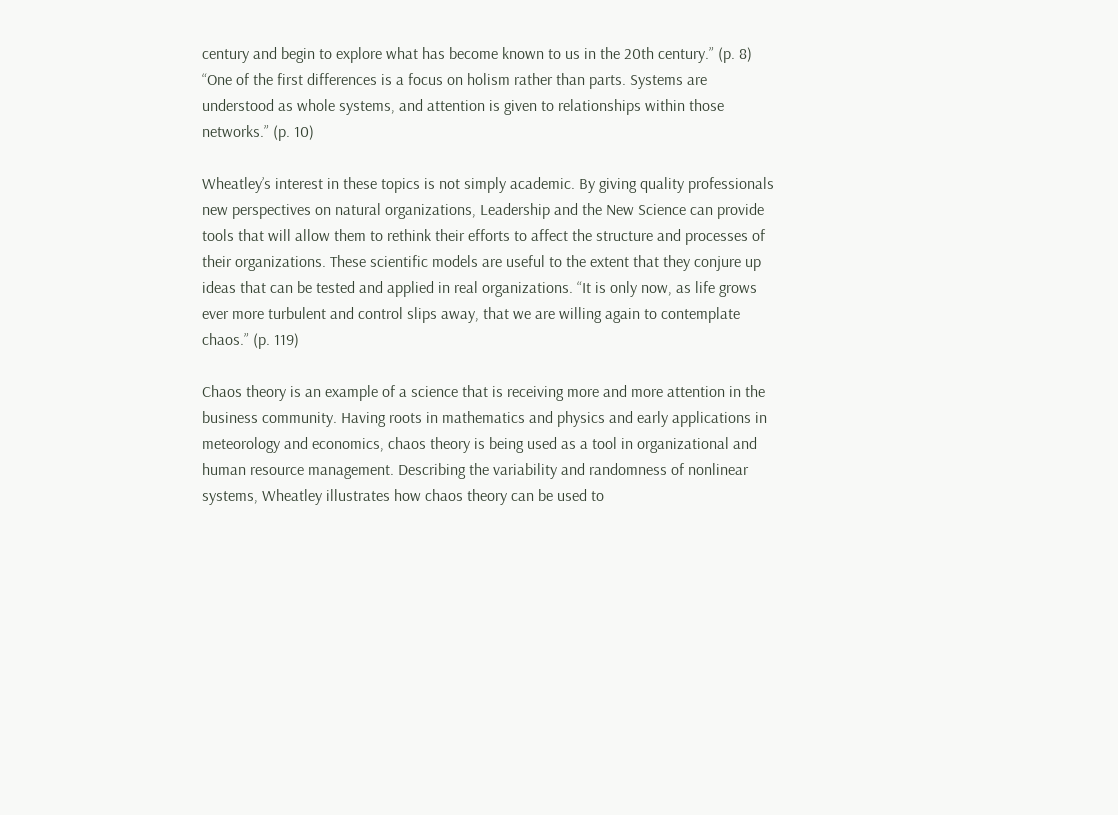century and begin to explore what has become known to us in the 20th century.” (p. 8) “One of the first differences is a focus on holism rather than parts. Systems are understood as whole systems, and attention is given to relationships within those networks.” (p. 10)

Wheatley’s interest in these topics is not simply academic. By giving quality professionals new perspectives on natural organizations, Leadership and the New Science can provide tools that will allow them to rethink their efforts to affect the structure and processes of their organizations. These scientific models are useful to the extent that they conjure up ideas that can be tested and applied in real organizations. “It is only now, as life grows ever more turbulent and control slips away, that we are willing again to contemplate chaos.” (p. 119)

Chaos theory is an example of a science that is receiving more and more attention in the business community. Having roots in mathematics and physics and early applications in meteorology and economics, chaos theory is being used as a tool in organizational and human resource management. Describing the variability and randomness of nonlinear systems, Wheatley illustrates how chaos theory can be used to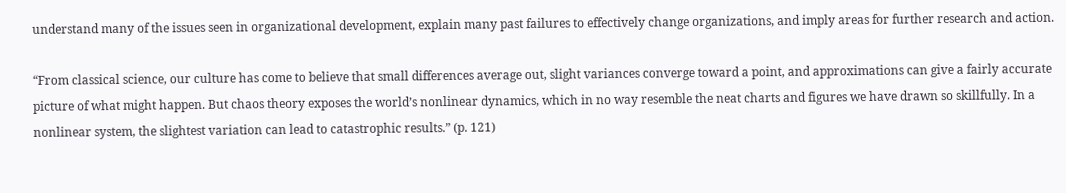understand many of the issues seen in organizational development, explain many past failures to effectively change organizations, and imply areas for further research and action.

“From classical science, our culture has come to believe that small differences average out, slight variances converge toward a point, and approximations can give a fairly accurate picture of what might happen. But chaos theory exposes the world’s nonlinear dynamics, which in no way resemble the neat charts and figures we have drawn so skillfully. In a nonlinear system, the slightest variation can lead to catastrophic results.” (p. 121)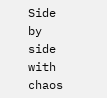Side by side with chaos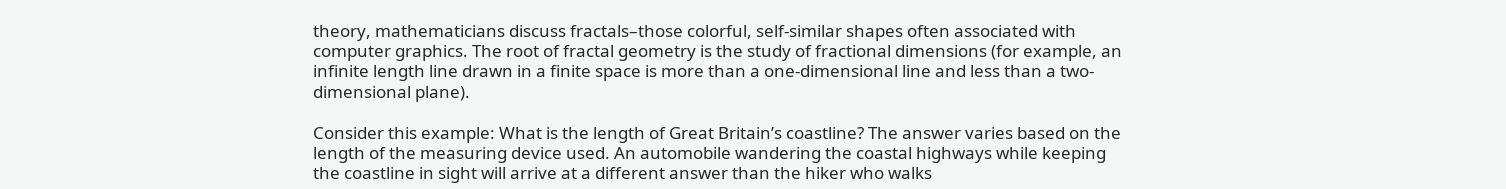theory, mathematicians discuss fractals–those colorful, self-similar shapes often associated with computer graphics. The root of fractal geometry is the study of fractional dimensions (for example, an infinite length line drawn in a finite space is more than a one-dimensional line and less than a two-dimensional plane).

Consider this example: What is the length of Great Britain’s coastline? The answer varies based on the length of the measuring device used. An automobile wandering the coastal highways while keeping the coastline in sight will arrive at a different answer than the hiker who walks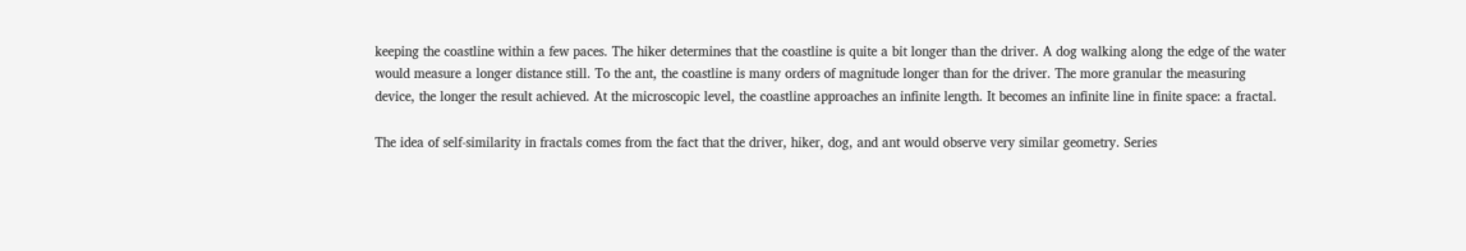keeping the coastline within a few paces. The hiker determines that the coastline is quite a bit longer than the driver. A dog walking along the edge of the water would measure a longer distance still. To the ant, the coastline is many orders of magnitude longer than for the driver. The more granular the measuring device, the longer the result achieved. At the microscopic level, the coastline approaches an infinite length. It becomes an infinite line in finite space: a fractal.

The idea of self-similarity in fractals comes from the fact that the driver, hiker, dog, and ant would observe very similar geometry. Series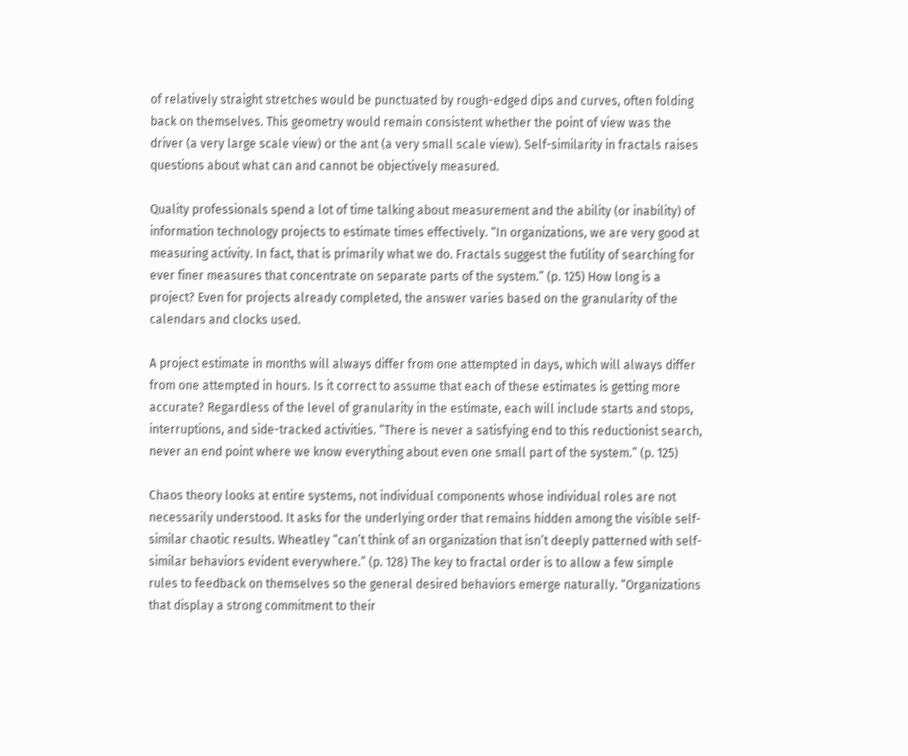of relatively straight stretches would be punctuated by rough-edged dips and curves, often folding back on themselves. This geometry would remain consistent whether the point of view was the driver (a very large scale view) or the ant (a very small scale view). Self-similarity in fractals raises questions about what can and cannot be objectively measured.

Quality professionals spend a lot of time talking about measurement and the ability (or inability) of information technology projects to estimate times effectively. “In organizations, we are very good at measuring activity. In fact, that is primarily what we do. Fractals suggest the futility of searching for ever finer measures that concentrate on separate parts of the system.” (p. 125) How long is a project? Even for projects already completed, the answer varies based on the granularity of the calendars and clocks used.

A project estimate in months will always differ from one attempted in days, which will always differ from one attempted in hours. Is it correct to assume that each of these estimates is getting more accurate? Regardless of the level of granularity in the estimate, each will include starts and stops, interruptions, and side-tracked activities. “There is never a satisfying end to this reductionist search, never an end point where we know everything about even one small part of the system.” (p. 125)

Chaos theory looks at entire systems, not individual components whose individual roles are not necessarily understood. It asks for the underlying order that remains hidden among the visible self-similar chaotic results. Wheatley “can’t think of an organization that isn’t deeply patterned with self-similar behaviors evident everywhere.” (p. 128) The key to fractal order is to allow a few simple rules to feedback on themselves so the general desired behaviors emerge naturally. “Organizations that display a strong commitment to their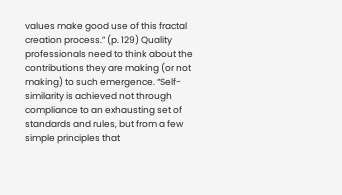values make good use of this fractal creation process.” (p. 129) Quality professionals need to think about the contributions they are making (or not making) to such emergence. “Self-similarity is achieved not through compliance to an exhausting set of standards and rules, but from a few simple principles that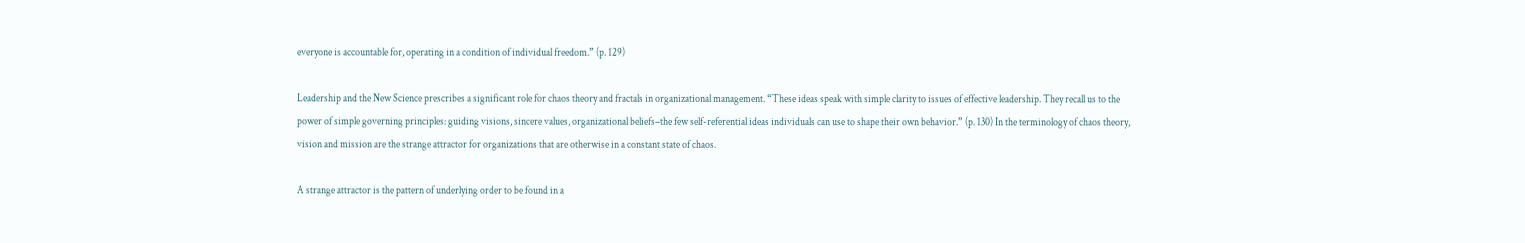everyone is accountable for, operating in a condition of individual freedom.” (p. 129)

Leadership and the New Science prescribes a significant role for chaos theory and fractals in organizational management. “These ideas speak with simple clarity to issues of effective leadership. They recall us to the power of simple governing principles: guiding visions, sincere values, organizational beliefs–the few self-referential ideas individuals can use to shape their own behavior.” (p. 130) In the terminology of chaos theory, vision and mission are the strange attractor for organizations that are otherwise in a constant state of chaos.

A strange attractor is the pattern of underlying order to be found in a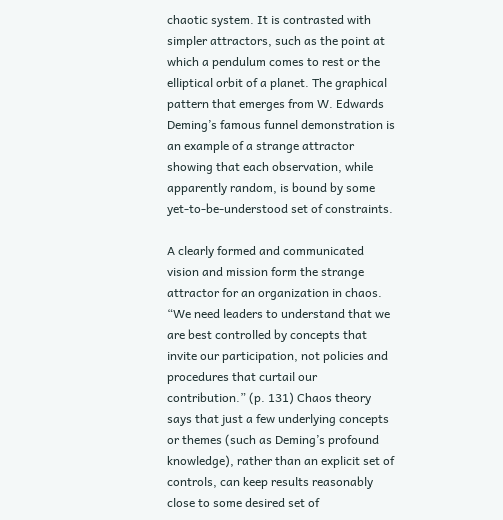chaotic system. It is contrasted with simpler attractors, such as the point at which a pendulum comes to rest or the elliptical orbit of a planet. The graphical pattern that emerges from W. Edwards Deming’s famous funnel demonstration is an example of a strange attractor showing that each observation, while apparently random, is bound by some yet-to-be-understood set of constraints.

A clearly formed and communicated vision and mission form the strange attractor for an organization in chaos. “We need leaders to understand that we are best controlled by concepts that invite our participation, not policies and procedures that curtail our contribution.” (p. 131) Chaos theory says that just a few underlying concepts or themes (such as Deming’s profound knowledge), rather than an explicit set of controls, can keep results reasonably close to some desired set of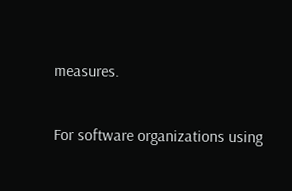measures.

For software organizations using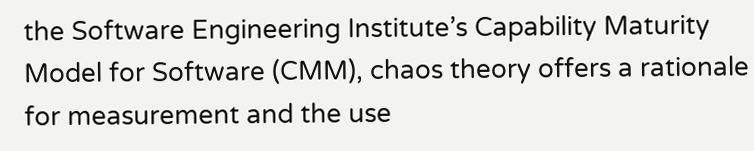the Software Engineering Institute’s Capability Maturity Model for Software (CMM), chaos theory offers a rationale for measurement and the use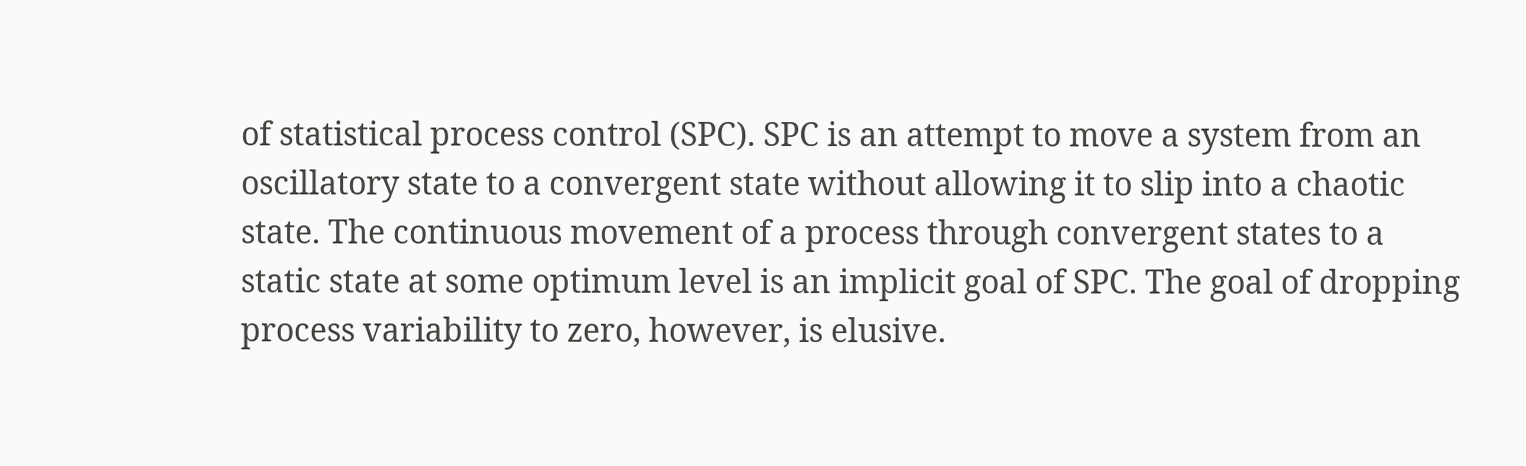of statistical process control (SPC). SPC is an attempt to move a system from an oscillatory state to a convergent state without allowing it to slip into a chaotic state. The continuous movement of a process through convergent states to a static state at some optimum level is an implicit goal of SPC. The goal of dropping process variability to zero, however, is elusive.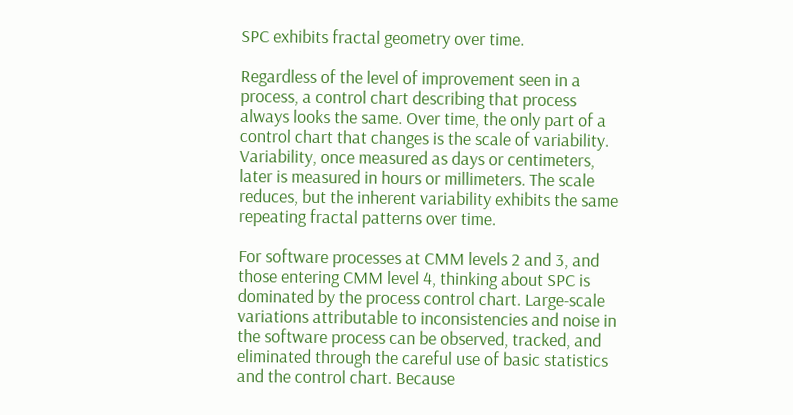SPC exhibits fractal geometry over time.

Regardless of the level of improvement seen in a process, a control chart describing that process always looks the same. Over time, the only part of a control chart that changes is the scale of variability. Variability, once measured as days or centimeters, later is measured in hours or millimeters. The scale reduces, but the inherent variability exhibits the same repeating fractal patterns over time.

For software processes at CMM levels 2 and 3, and those entering CMM level 4, thinking about SPC is dominated by the process control chart. Large-scale variations attributable to inconsistencies and noise in the software process can be observed, tracked, and eliminated through the careful use of basic statistics and the control chart. Because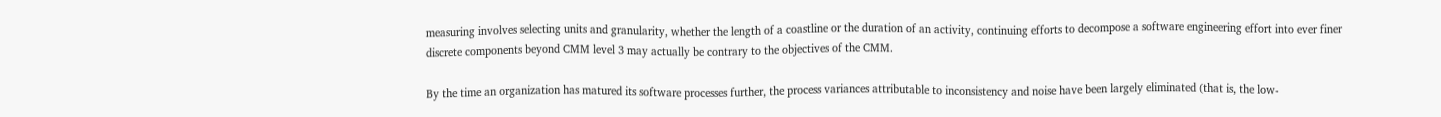measuring involves selecting units and granularity, whether the length of a coastline or the duration of an activity, continuing efforts to decompose a software engineering effort into ever finer discrete components beyond CMM level 3 may actually be contrary to the objectives of the CMM.

By the time an organization has matured its software processes further, the process variances attributable to inconsistency and noise have been largely eliminated (that is, the low-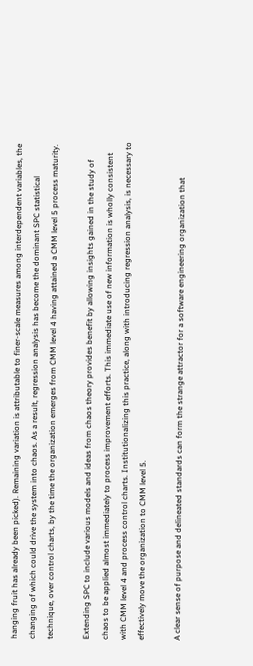hanging fruit has already been picked). Remaining variation is attributable to finer-scale measures among interdependent variables, the changing of which could drive the system into chaos. As a result, regression analysis has become the dominant SPC statistical technique, over control charts, by the time the organization emerges from CMM level 4 having attained a CMM level 5 process maturity.

Extending SPC to include various models and ideas from chaos theory provides benefit by allowing insights gained in the study of chaos to be applied almost immediately to process improvement efforts. This immediate use of new information is wholly consistent with CMM level 4 and process control charts. Institutionalizing this practice, along with introducing regression analysis, is necessary to effectively move the organization to CMM level 5.

A clear sense of purpose and delineated standards can form the strange attractor for a software engineering organization that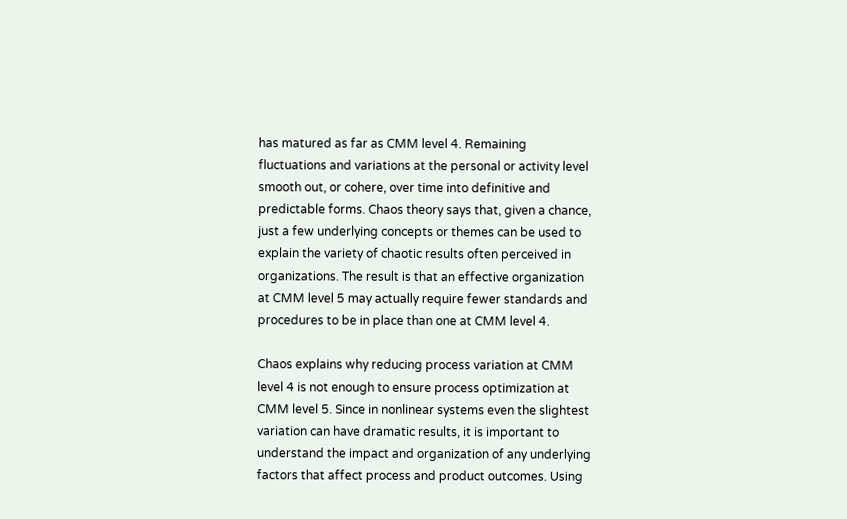has matured as far as CMM level 4. Remaining fluctuations and variations at the personal or activity level smooth out, or cohere, over time into definitive and predictable forms. Chaos theory says that, given a chance, just a few underlying concepts or themes can be used to explain the variety of chaotic results often perceived in organizations. The result is that an effective organization at CMM level 5 may actually require fewer standards and procedures to be in place than one at CMM level 4.

Chaos explains why reducing process variation at CMM level 4 is not enough to ensure process optimization at CMM level 5. Since in nonlinear systems even the slightest variation can have dramatic results, it is important to understand the impact and organization of any underlying factors that affect process and product outcomes. Using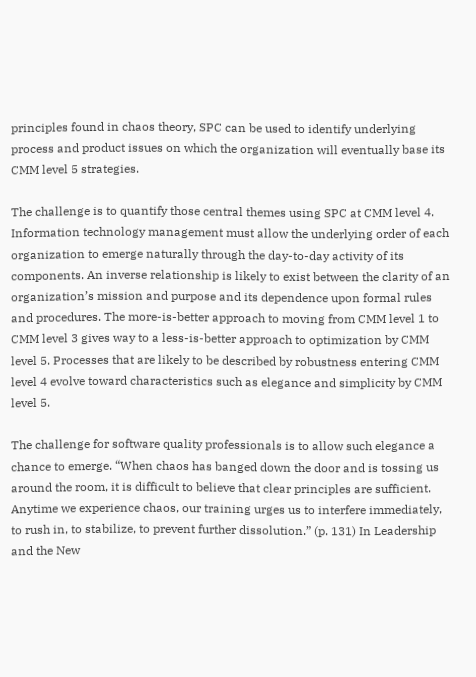principles found in chaos theory, SPC can be used to identify underlying process and product issues on which the organization will eventually base its CMM level 5 strategies.

The challenge is to quantify those central themes using SPC at CMM level 4. Information technology management must allow the underlying order of each organization to emerge naturally through the day-to-day activity of its components. An inverse relationship is likely to exist between the clarity of an organization’s mission and purpose and its dependence upon formal rules and procedures. The more-is-better approach to moving from CMM level 1 to CMM level 3 gives way to a less-is-better approach to optimization by CMM level 5. Processes that are likely to be described by robustness entering CMM level 4 evolve toward characteristics such as elegance and simplicity by CMM level 5.

The challenge for software quality professionals is to allow such elegance a chance to emerge. “When chaos has banged down the door and is tossing us around the room, it is difficult to believe that clear principles are sufficient. Anytime we experience chaos, our training urges us to interfere immediately, to rush in, to stabilize, to prevent further dissolution.” (p. 131) In Leadership and the New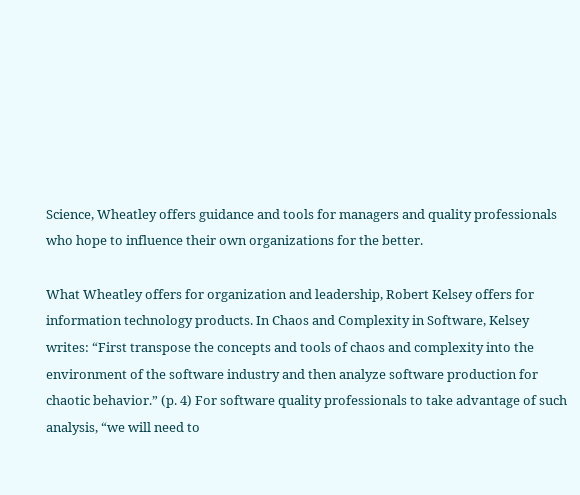Science, Wheatley offers guidance and tools for managers and quality professionals who hope to influence their own organizations for the better.

What Wheatley offers for organization and leadership, Robert Kelsey offers for information technology products. In Chaos and Complexity in Software, Kelsey writes: “First transpose the concepts and tools of chaos and complexity into the environment of the software industry and then analyze software production for chaotic behavior.” (p. 4) For software quality professionals to take advantage of such analysis, “we will need to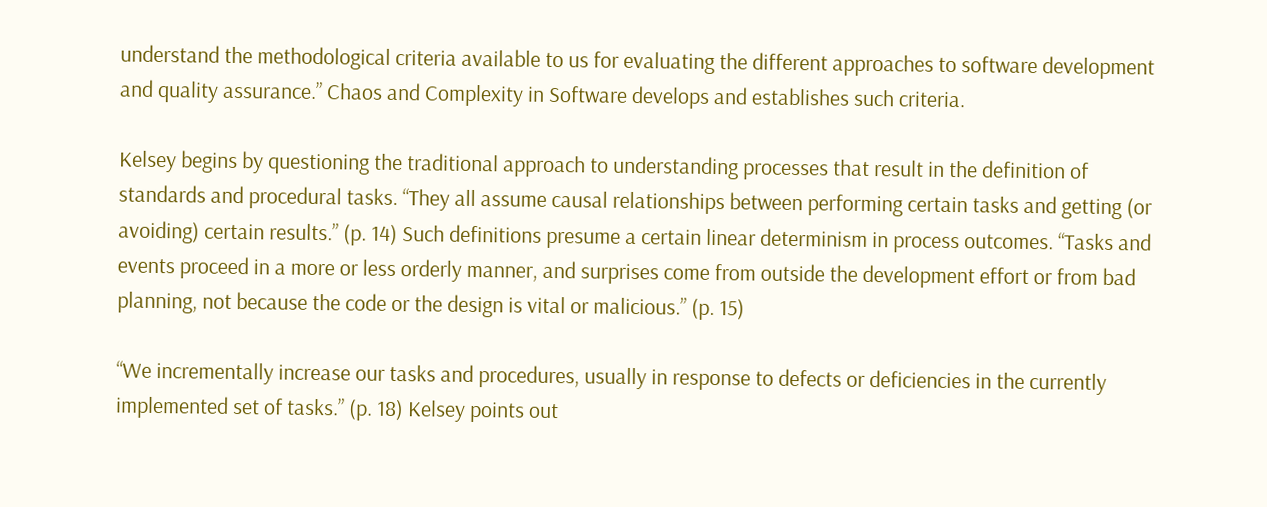understand the methodological criteria available to us for evaluating the different approaches to software development and quality assurance.” Chaos and Complexity in Software develops and establishes such criteria.

Kelsey begins by questioning the traditional approach to understanding processes that result in the definition of standards and procedural tasks. “They all assume causal relationships between performing certain tasks and getting (or avoiding) certain results.” (p. 14) Such definitions presume a certain linear determinism in process outcomes. “Tasks and events proceed in a more or less orderly manner, and surprises come from outside the development effort or from bad planning, not because the code or the design is vital or malicious.” (p. 15)

“We incrementally increase our tasks and procedures, usually in response to defects or deficiencies in the currently implemented set of tasks.” (p. 18) Kelsey points out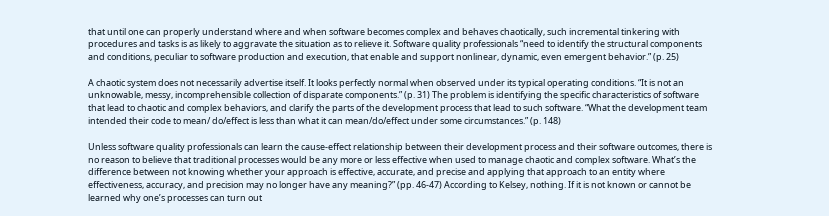that until one can properly understand where and when software becomes complex and behaves chaotically, such incremental tinkering with procedures and tasks is as likely to aggravate the situation as to relieve it. Software quality professionals “need to identify the structural components and conditions, peculiar to software production and execution, that enable and support nonlinear, dynamic, even emergent behavior.” (p. 25)

A chaotic system does not necessarily advertise itself. It looks perfectly normal when observed under its typical operating conditions. “It is not an unknowable, messy, incomprehensible collection of disparate components.” (p. 31) The problem is identifying the specific characteristics of software that lead to chaotic and complex behaviors, and clarify the parts of the development process that lead to such software. “What the development team intended their code to mean/ do/effect is less than what it can mean/do/effect under some circumstances.” (p. 148)

Unless software quality professionals can learn the cause-effect relationship between their development process and their software outcomes, there is no reason to believe that traditional processes would be any more or less effective when used to manage chaotic and complex software. What’s the difference between not knowing whether your approach is effective, accurate, and precise and applying that approach to an entity where effectiveness, accuracy, and precision may no longer have any meaning?” (pp. 46-47) According to Kelsey, nothing. If it is not known or cannot be learned why one’s processes can turn out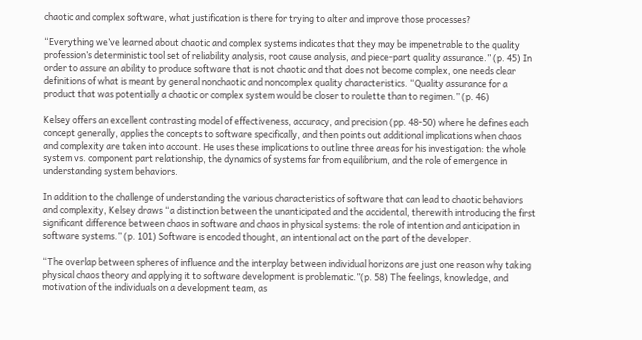chaotic and complex software, what justification is there for trying to alter and improve those processes?

“Everything we’ve learned about chaotic and complex systems indicates that they may be impenetrable to the quality profession’s deterministic tool set of reliability analysis, root cause analysis, and piece-part quality assurance.” (p. 45) In order to assure an ability to produce software that is not chaotic and that does not become complex, one needs clear definitions of what is meant by general nonchaotic and noncomplex quality characteristics. “Quality assurance for a product that was potentially a chaotic or complex system would be closer to roulette than to regimen.” (p. 46)

Kelsey offers an excellent contrasting model of effectiveness, accuracy, and precision (pp. 48-50) where he defines each concept generally, applies the concepts to software specifically, and then points out additional implications when chaos and complexity are taken into account. He uses these implications to outline three areas for his investigation: the whole system vs. component part relationship, the dynamics of systems far from equilibrium, and the role of emergence in understanding system behaviors.

In addition to the challenge of understanding the various characteristics of software that can lead to chaotic behaviors and complexity, Kelsey draws “a distinction between the unanticipated and the accidental, therewith introducing the first significant difference between chaos in software and chaos in physical systems: the role of intention and anticipation in software systems.” (p. 101) Software is encoded thought, an intentional act on the part of the developer.

“The overlap between spheres of influence and the interplay between individual horizons are just one reason why taking physical chaos theory and applying it to software development is problematic.”(p. 58) The feelings, knowledge, and motivation of the individuals on a development team, as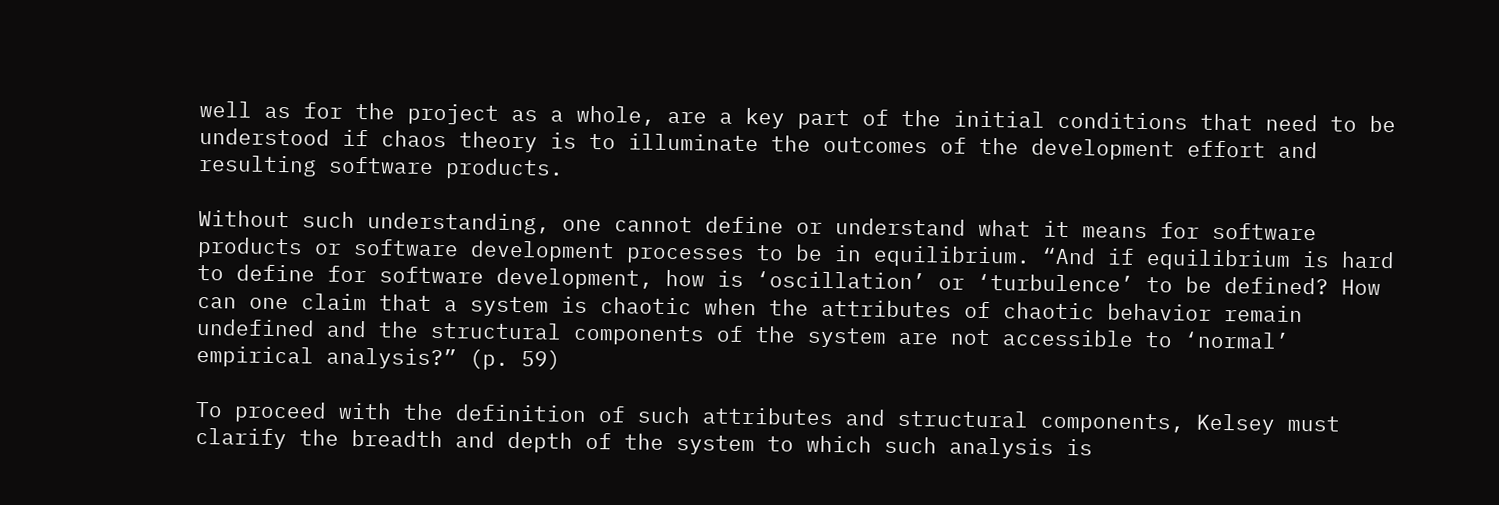well as for the project as a whole, are a key part of the initial conditions that need to be understood if chaos theory is to illuminate the outcomes of the development effort and resulting software products.

Without such understanding, one cannot define or understand what it means for software products or software development processes to be in equilibrium. “And if equilibrium is hard to define for software development, how is ‘oscillation’ or ‘turbulence’ to be defined? How can one claim that a system is chaotic when the attributes of chaotic behavior remain undefined and the structural components of the system are not accessible to ‘normal’ empirical analysis?” (p. 59)

To proceed with the definition of such attributes and structural components, Kelsey must clarify the breadth and depth of the system to which such analysis is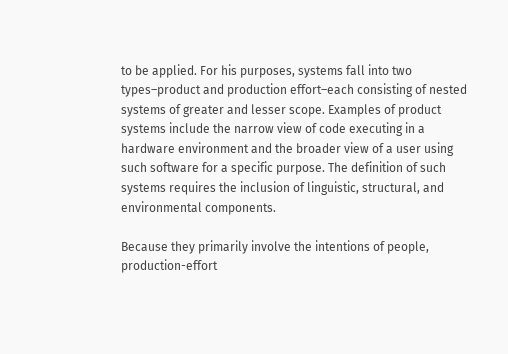to be applied. For his purposes, systems fall into two types–product and production effort–each consisting of nested systems of greater and lesser scope. Examples of product systems include the narrow view of code executing in a hardware environment and the broader view of a user using such software for a specific purpose. The definition of such systems requires the inclusion of linguistic, structural, and environmental components.

Because they primarily involve the intentions of people, production-effort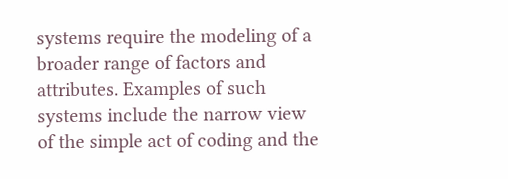systems require the modeling of a broader range of factors and attributes. Examples of such systems include the narrow view of the simple act of coding and the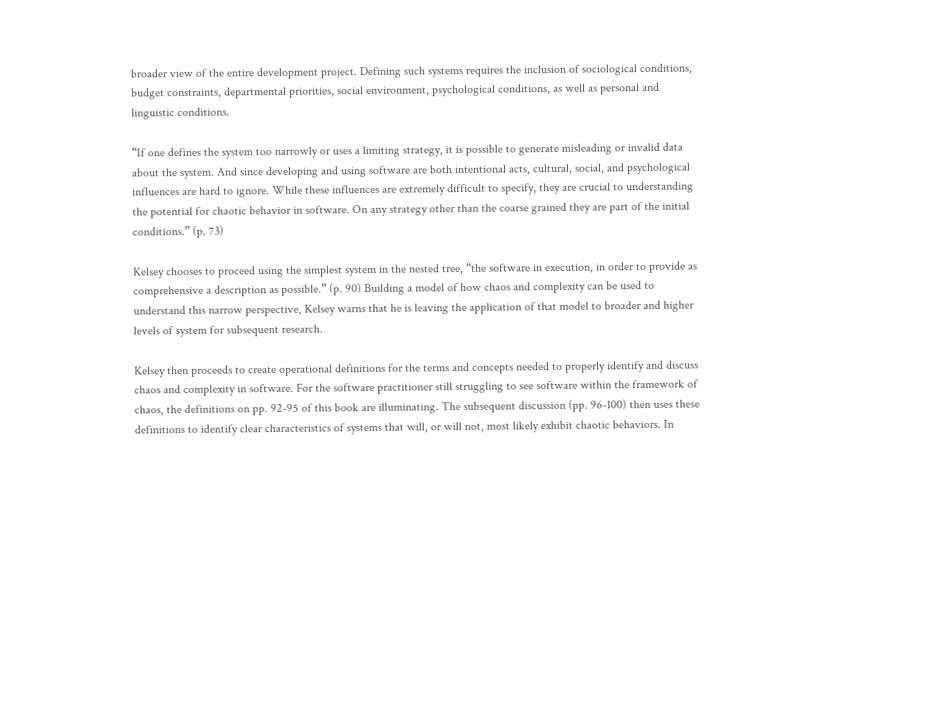broader view of the entire development project. Defining such systems requires the inclusion of sociological conditions, budget constraints, departmental priorities, social environment, psychological conditions, as well as personal and linguistic conditions.

“If one defines the system too narrowly or uses a limiting strategy, it is possible to generate misleading or invalid data about the system. And since developing and using software are both intentional acts, cultural, social, and psychological influences are hard to ignore. While these influences are extremely difficult to specify, they are crucial to understanding the potential for chaotic behavior in software. On any strategy other than the coarse grained they are part of the initial conditions.” (p. 73)

Kelsey chooses to proceed using the simplest system in the nested tree, “the software in execution, in order to provide as comprehensive a description as possible.” (p. 90) Building a model of how chaos and complexity can be used to understand this narrow perspective, Kelsey warns that he is leaving the application of that model to broader and higher levels of system for subsequent research.

Kelsey then proceeds to create operational definitions for the terms and concepts needed to properly identify and discuss chaos and complexity in software. For the software practitioner still struggling to see software within the framework of chaos, the definitions on pp. 92-95 of this book are illuminating. The subsequent discussion (pp. 96-100) then uses these definitions to identify clear characteristics of systems that will, or will not, most likely exhibit chaotic behaviors. In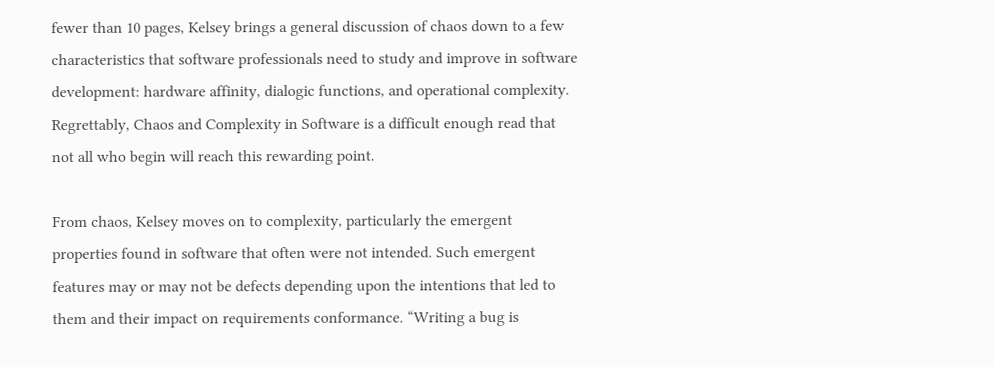fewer than 10 pages, Kelsey brings a general discussion of chaos down to a few characteristics that software professionals need to study and improve in software development: hardware affinity, dialogic functions, and operational complexity. Regrettably, Chaos and Complexity in Software is a difficult enough read that not all who begin will reach this rewarding point.

From chaos, Kelsey moves on to complexity, particularly the emergent properties found in software that often were not intended. Such emergent features may or may not be defects depending upon the intentions that led to them and their impact on requirements conformance. “Writing a bug is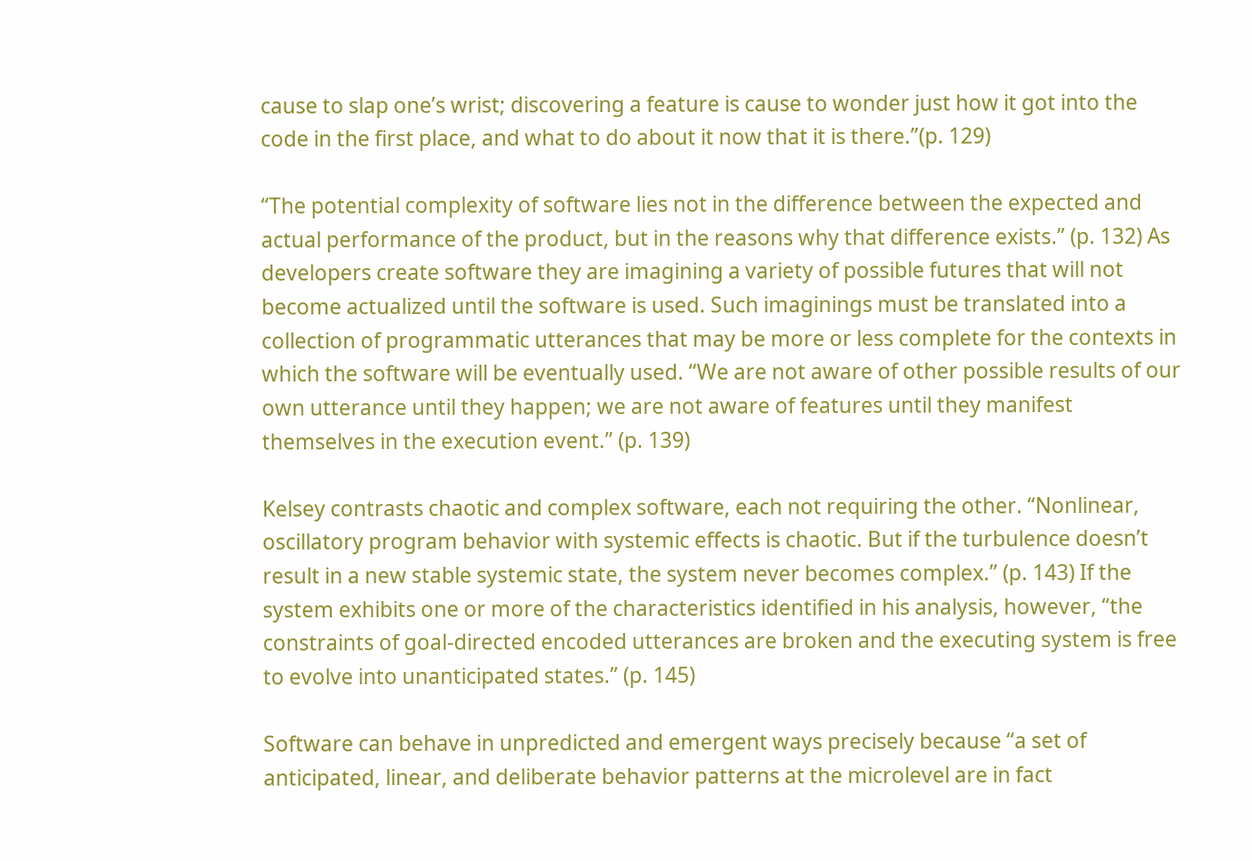cause to slap one’s wrist; discovering a feature is cause to wonder just how it got into the code in the first place, and what to do about it now that it is there.”(p. 129)

“The potential complexity of software lies not in the difference between the expected and actual performance of the product, but in the reasons why that difference exists.” (p. 132) As developers create software they are imagining a variety of possible futures that will not become actualized until the software is used. Such imaginings must be translated into a collection of programmatic utterances that may be more or less complete for the contexts in which the software will be eventually used. “We are not aware of other possible results of our own utterance until they happen; we are not aware of features until they manifest themselves in the execution event.” (p. 139)

Kelsey contrasts chaotic and complex software, each not requiring the other. “Nonlinear, oscillatory program behavior with systemic effects is chaotic. But if the turbulence doesn’t result in a new stable systemic state, the system never becomes complex.” (p. 143) If the system exhibits one or more of the characteristics identified in his analysis, however, “the constraints of goal-directed encoded utterances are broken and the executing system is free to evolve into unanticipated states.” (p. 145)

Software can behave in unpredicted and emergent ways precisely because “a set of anticipated, linear, and deliberate behavior patterns at the microlevel are in fact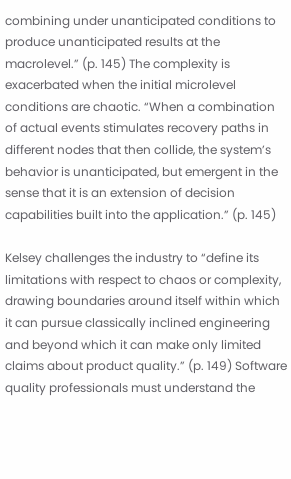combining under unanticipated conditions to produce unanticipated results at the macrolevel.” (p. 145) The complexity is exacerbated when the initial microlevel conditions are chaotic. “When a combination of actual events stimulates recovery paths in different nodes that then collide, the system’s behavior is unanticipated, but emergent in the sense that it is an extension of decision capabilities built into the application.” (p. 145)

Kelsey challenges the industry to “define its limitations with respect to chaos or complexity, drawing boundaries around itself within which it can pursue classically inclined engineering and beyond which it can make only limited claims about product quality.” (p. 149) Software quality professionals must understand the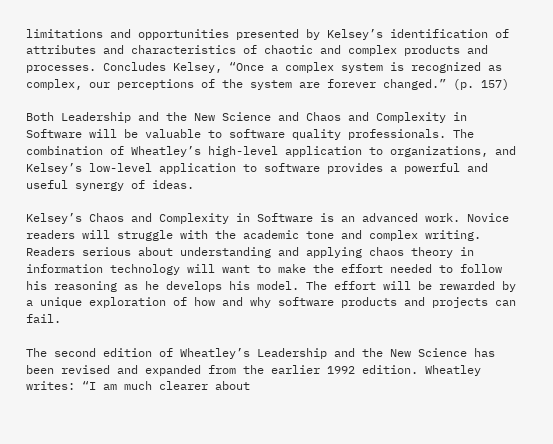limitations and opportunities presented by Kelsey’s identification of attributes and characteristics of chaotic and complex products and processes. Concludes Kelsey, “Once a complex system is recognized as complex, our perceptions of the system are forever changed.” (p. 157)

Both Leadership and the New Science and Chaos and Complexity in Software will be valuable to software quality professionals. The combination of Wheatley’s high-level application to organizations, and Kelsey’s low-level application to software provides a powerful and useful synergy of ideas.

Kelsey’s Chaos and Complexity in Software is an advanced work. Novice readers will struggle with the academic tone and complex writing. Readers serious about understanding and applying chaos theory in information technology will want to make the effort needed to follow his reasoning as he develops his model. The effort will be rewarded by a unique exploration of how and why software products and projects can fail.

The second edition of Wheatley’s Leadership and the New Science has been revised and expanded from the earlier 1992 edition. Wheatley writes: “I am much clearer about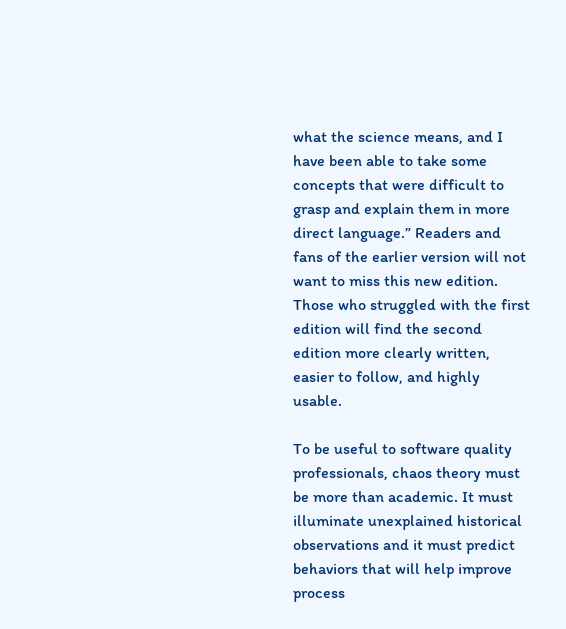what the science means, and I have been able to take some concepts that were difficult to grasp and explain them in more direct language.” Readers and fans of the earlier version will not want to miss this new edition. Those who struggled with the first edition will find the second edition more clearly written, easier to follow, and highly usable.

To be useful to software quality professionals, chaos theory must be more than academic. It must illuminate unexplained historical observations and it must predict behaviors that will help improve process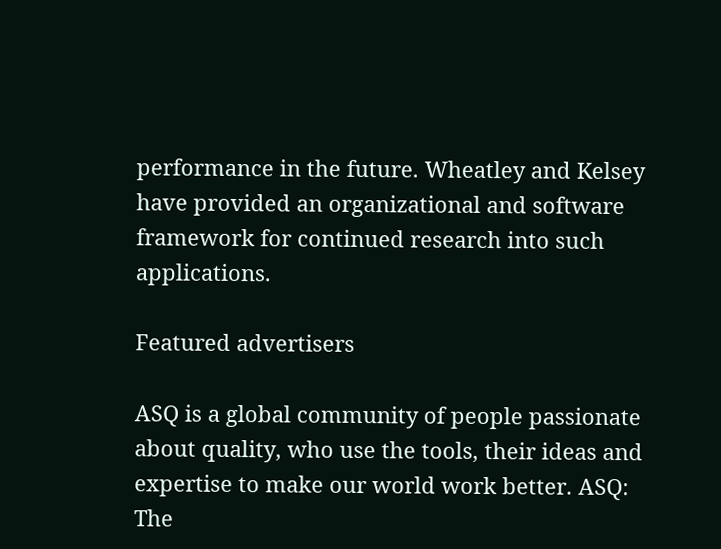performance in the future. Wheatley and Kelsey have provided an organizational and software framework for continued research into such applications.

Featured advertisers

ASQ is a global community of people passionate about quality, who use the tools, their ideas and expertise to make our world work better. ASQ: The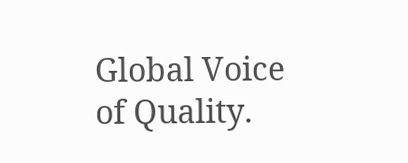Global Voice of Quality.